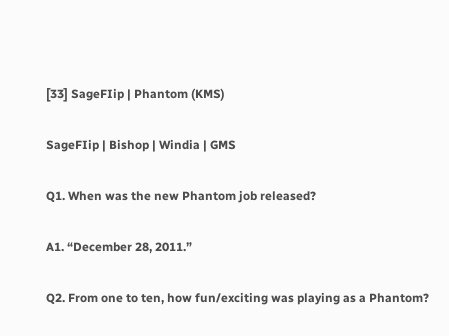[33] SageFIip | Phantom (KMS)

SageFIip | Bishop | Windia | GMS

Q1. When was the new Phantom job released?

A1. “December 28, 2011.”

Q2. From one to ten, how fun/exciting was playing as a Phantom?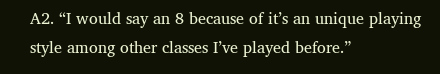A2. “I would say an 8 because of it’s an unique playing style among other classes I’ve played before.”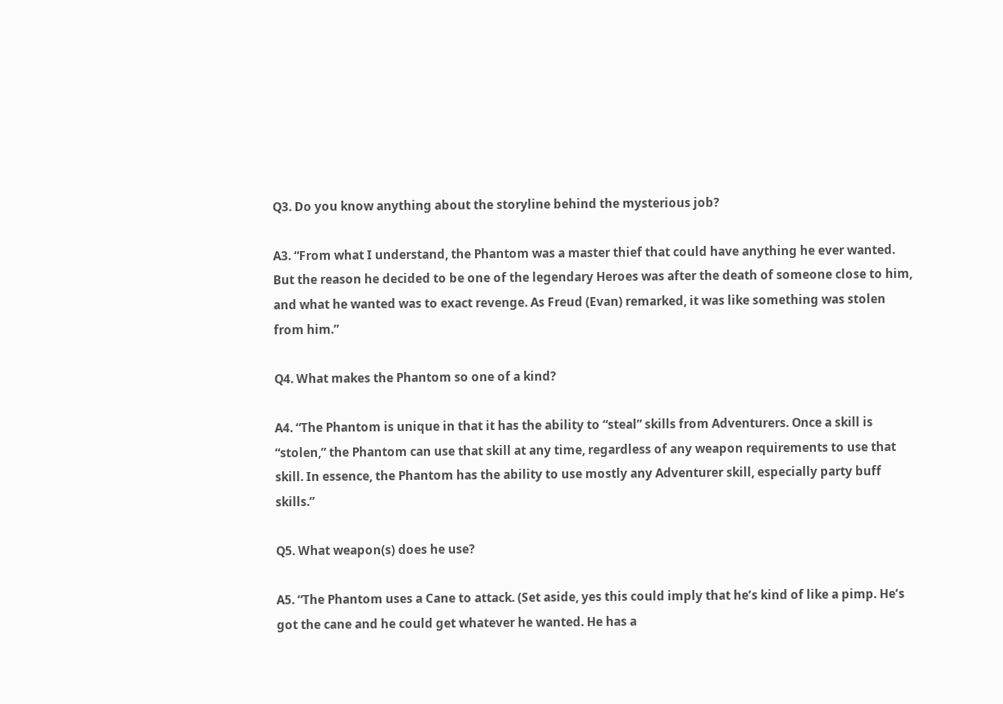Q3. Do you know anything about the storyline behind the mysterious job?

A3. “From what I understand, the Phantom was a master thief that could have anything he ever wanted. But the reason he decided to be one of the legendary Heroes was after the death of someone close to him, and what he wanted was to exact revenge. As Freud (Evan) remarked, it was like something was stolen from him.”

Q4. What makes the Phantom so one of a kind?

A4. “The Phantom is unique in that it has the ability to “steal” skills from Adventurers. Once a skill is “stolen,” the Phantom can use that skill at any time, regardless of any weapon requirements to use that skill. In essence, the Phantom has the ability to use mostly any Adventurer skill, especially party buff skills.”

Q5. What weapon(s) does he use?

A5. “The Phantom uses a Cane to attack. (Set aside, yes this could imply that he’s kind of like a pimp. He’s got the cane and he could get whatever he wanted. He has a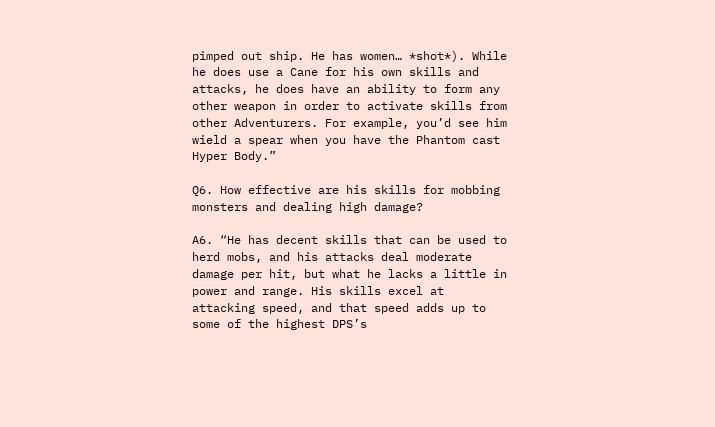pimped out ship. He has women… *shot*). While he does use a Cane for his own skills and attacks, he does have an ability to form any other weapon in order to activate skills from other Adventurers. For example, you’d see him wield a spear when you have the Phantom cast Hyper Body.”

Q6. How effective are his skills for mobbing monsters and dealing high damage?

A6. “He has decent skills that can be used to herd mobs, and his attacks deal moderate damage per hit, but what he lacks a little in power and range. His skills excel at attacking speed, and that speed adds up to some of the highest DPS’s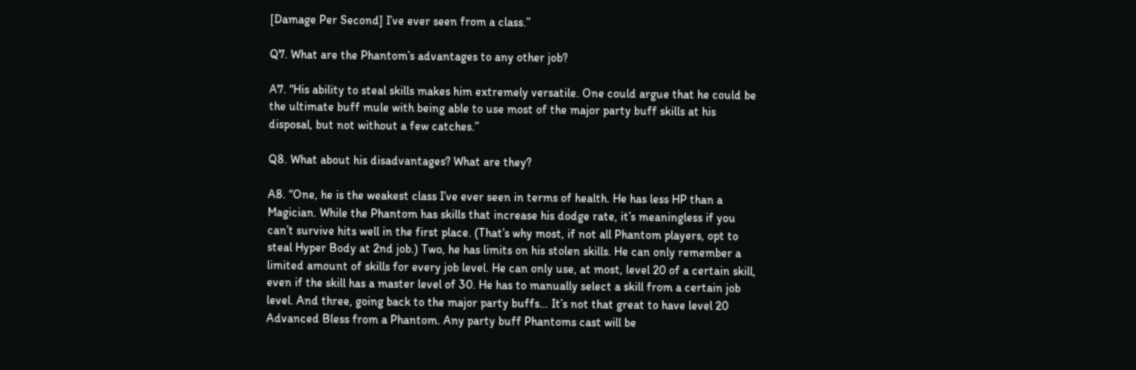[Damage Per Second] I’ve ever seen from a class.”

Q7. What are the Phantom’s advantages to any other job?

A7. “His ability to steal skills makes him extremely versatile. One could argue that he could be the ultimate buff mule with being able to use most of the major party buff skills at his disposal, but not without a few catches.”

Q8. What about his disadvantages? What are they?

A8. “One, he is the weakest class I’ve ever seen in terms of health. He has less HP than a Magician. While the Phantom has skills that increase his dodge rate, it’s meaningless if you can’t survive hits well in the first place. (That’s why most, if not all Phantom players, opt to steal Hyper Body at 2nd job.) Two, he has limits on his stolen skills. He can only remember a limited amount of skills for every job level. He can only use, at most, level 20 of a certain skill, even if the skill has a master level of 30. He has to manually select a skill from a certain job level. And three, going back to the major party buffs… It’s not that great to have level 20 Advanced Bless from a Phantom. Any party buff Phantoms cast will be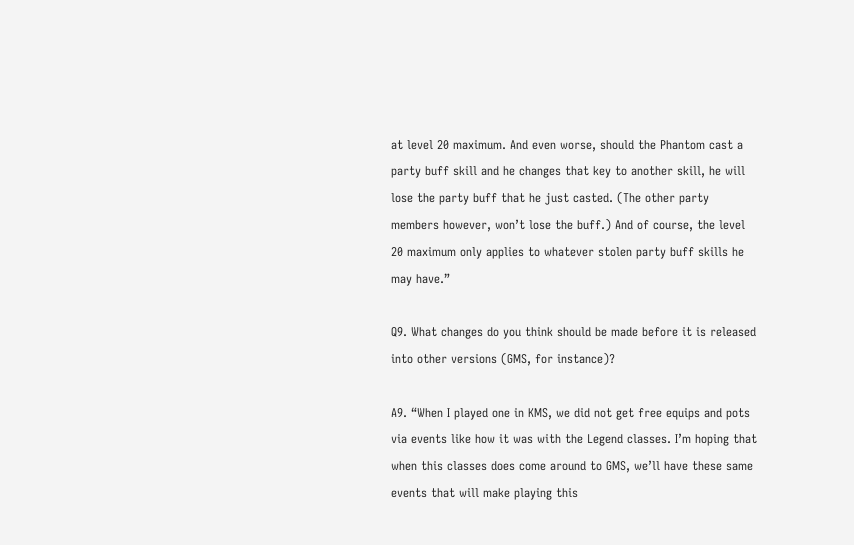at level 20 maximum. And even worse, should the Phantom cast a party buff skill and he changes that key to another skill, he will lose the party buff that he just casted. (The other party members however, won’t lose the buff.) And of course, the level 20 maximum only applies to whatever stolen party buff skills he may have.”

Q9. What changes do you think should be made before it is released into other versions (GMS, for instance)?

A9. “When I played one in KMS, we did not get free equips and pots via events like how it was with the Legend classes. I’m hoping that when this classes does come around to GMS, we’ll have these same events that will make playing this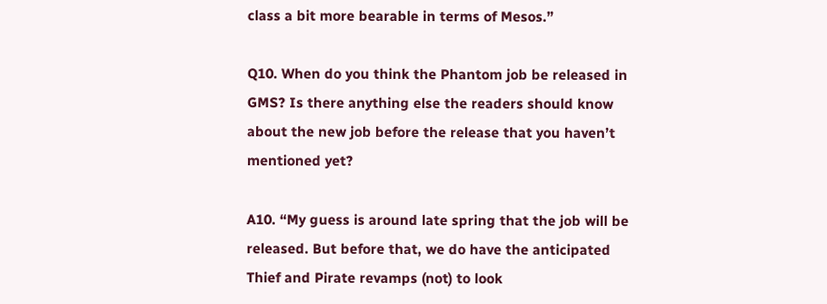class a bit more bearable in terms of Mesos.”

Q10. When do you think the Phantom job be released in GMS? Is there anything else the readers should know about the new job before the release that you haven’t mentioned yet?

A10. “My guess is around late spring that the job will be released. But before that, we do have the anticipated Thief and Pirate revamps (not) to look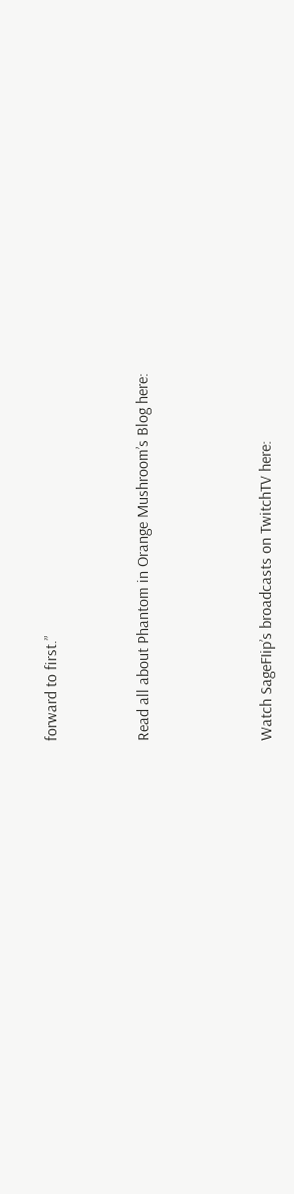forward to first.”


Read all about Phantom in Orange Mushroom’s Blog here:



Watch SageFIip’s broadcasts on TwitchTV here: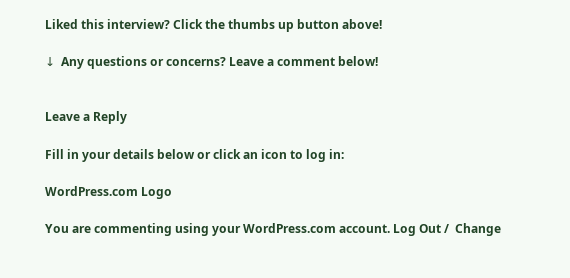Liked this interview? Click the thumbs up button above!

↓  Any questions or concerns? Leave a comment below!


Leave a Reply

Fill in your details below or click an icon to log in:

WordPress.com Logo

You are commenting using your WordPress.com account. Log Out /  Change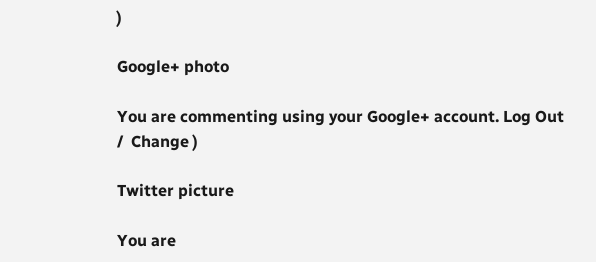)

Google+ photo

You are commenting using your Google+ account. Log Out /  Change )

Twitter picture

You are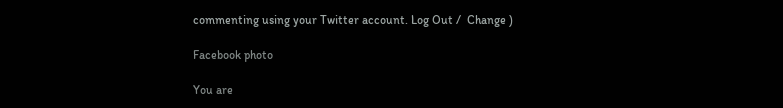commenting using your Twitter account. Log Out /  Change )

Facebook photo

You are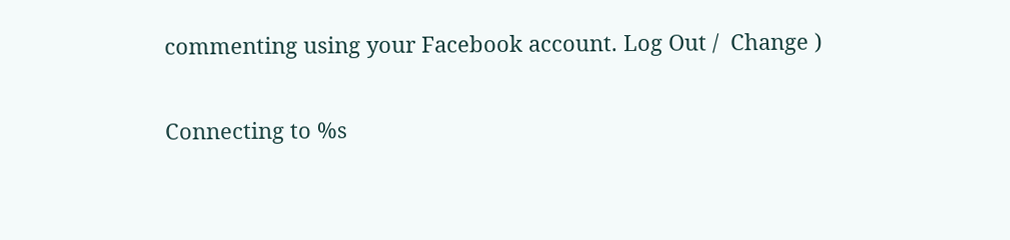commenting using your Facebook account. Log Out /  Change )


Connecting to %s